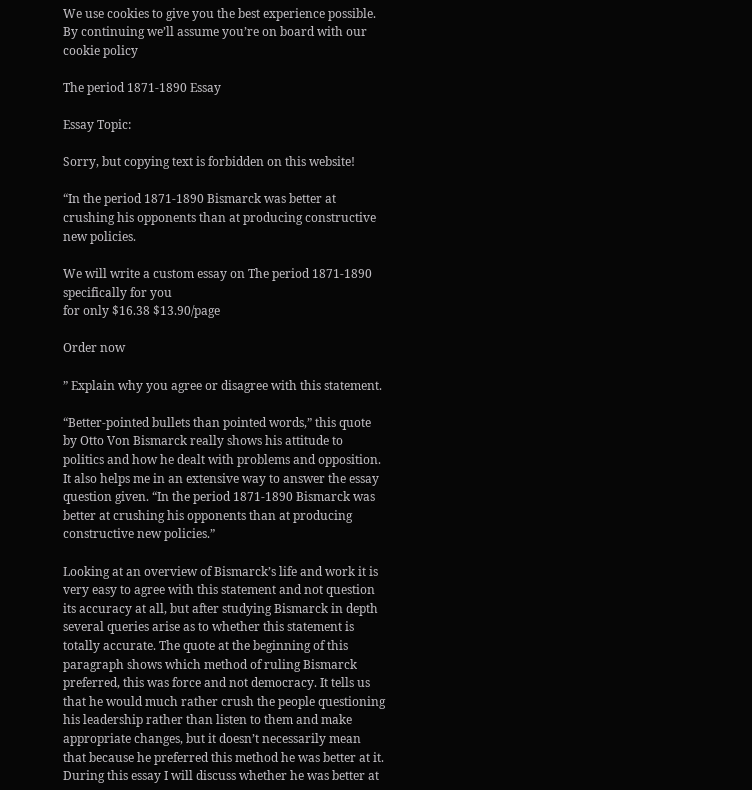We use cookies to give you the best experience possible. By continuing we’ll assume you’re on board with our cookie policy

The period 1871-1890 Essay

Essay Topic:

Sorry, but copying text is forbidden on this website!

“In the period 1871-1890 Bismarck was better at crushing his opponents than at producing constructive new policies.

We will write a custom essay on The period 1871-1890 specifically for you
for only $16.38 $13.90/page

Order now

” Explain why you agree or disagree with this statement.

“Better-pointed bullets than pointed words,” this quote by Otto Von Bismarck really shows his attitude to politics and how he dealt with problems and opposition. It also helps me in an extensive way to answer the essay question given. “In the period 1871-1890 Bismarck was better at crushing his opponents than at producing constructive new policies.”

Looking at an overview of Bismarck’s life and work it is very easy to agree with this statement and not question its accuracy at all, but after studying Bismarck in depth several queries arise as to whether this statement is totally accurate. The quote at the beginning of this paragraph shows which method of ruling Bismarck preferred, this was force and not democracy. It tells us that he would much rather crush the people questioning his leadership rather than listen to them and make appropriate changes, but it doesn’t necessarily mean that because he preferred this method he was better at it. During this essay I will discuss whether he was better at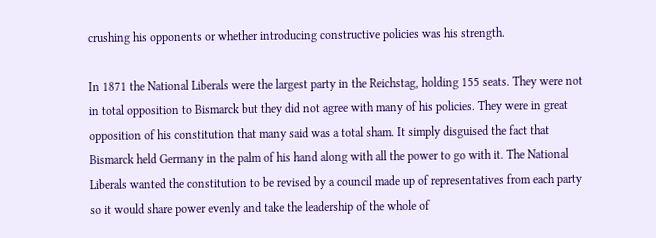crushing his opponents or whether introducing constructive policies was his strength.

In 1871 the National Liberals were the largest party in the Reichstag, holding 155 seats. They were not in total opposition to Bismarck but they did not agree with many of his policies. They were in great opposition of his constitution that many said was a total sham. It simply disguised the fact that Bismarck held Germany in the palm of his hand along with all the power to go with it. The National Liberals wanted the constitution to be revised by a council made up of representatives from each party so it would share power evenly and take the leadership of the whole of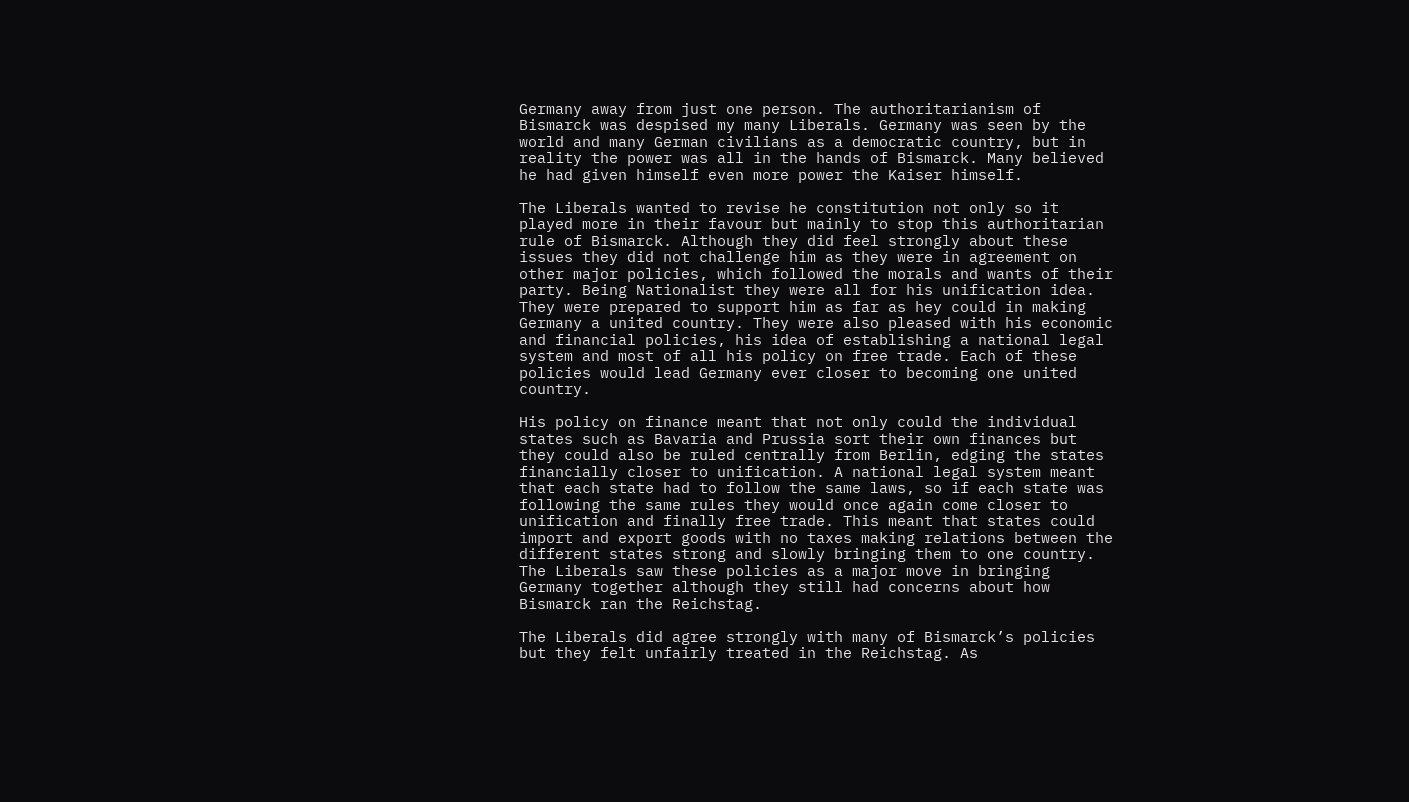Germany away from just one person. The authoritarianism of Bismarck was despised my many Liberals. Germany was seen by the world and many German civilians as a democratic country, but in reality the power was all in the hands of Bismarck. Many believed he had given himself even more power the Kaiser himself.

The Liberals wanted to revise he constitution not only so it played more in their favour but mainly to stop this authoritarian rule of Bismarck. Although they did feel strongly about these issues they did not challenge him as they were in agreement on other major policies, which followed the morals and wants of their party. Being Nationalist they were all for his unification idea. They were prepared to support him as far as hey could in making Germany a united country. They were also pleased with his economic and financial policies, his idea of establishing a national legal system and most of all his policy on free trade. Each of these policies would lead Germany ever closer to becoming one united country.

His policy on finance meant that not only could the individual states such as Bavaria and Prussia sort their own finances but they could also be ruled centrally from Berlin, edging the states financially closer to unification. A national legal system meant that each state had to follow the same laws, so if each state was following the same rules they would once again come closer to unification and finally free trade. This meant that states could import and export goods with no taxes making relations between the different states strong and slowly bringing them to one country. The Liberals saw these policies as a major move in bringing Germany together although they still had concerns about how Bismarck ran the Reichstag.

The Liberals did agree strongly with many of Bismarck’s policies but they felt unfairly treated in the Reichstag. As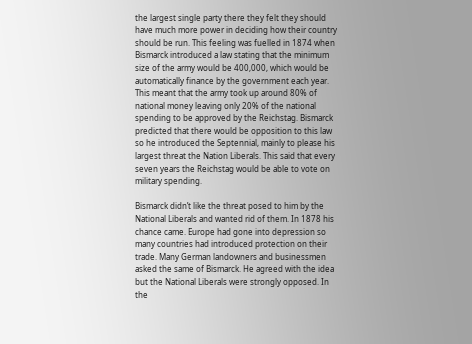the largest single party there they felt they should have much more power in deciding how their country should be run. This feeling was fuelled in 1874 when Bismarck introduced a law stating that the minimum size of the army would be 400,000, which would be automatically finance by the government each year. This meant that the army took up around 80% of national money leaving only 20% of the national spending to be approved by the Reichstag. Bismarck predicted that there would be opposition to this law so he introduced the Septennial, mainly to please his largest threat the Nation Liberals. This said that every seven years the Reichstag would be able to vote on military spending.

Bismarck didn’t like the threat posed to him by the National Liberals and wanted rid of them. In 1878 his chance came. Europe had gone into depression so many countries had introduced protection on their trade. Many German landowners and businessmen asked the same of Bismarck. He agreed with the idea but the National Liberals were strongly opposed. In the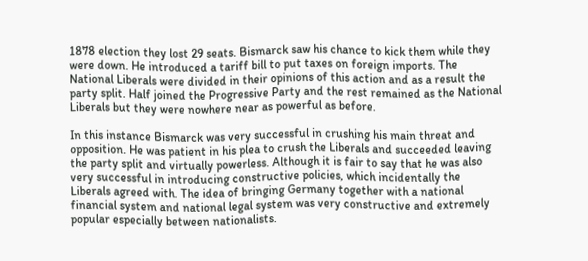1878 election they lost 29 seats. Bismarck saw his chance to kick them while they were down. He introduced a tariff bill to put taxes on foreign imports. The National Liberals were divided in their opinions of this action and as a result the party split. Half joined the Progressive Party and the rest remained as the National Liberals but they were nowhere near as powerful as before.

In this instance Bismarck was very successful in crushing his main threat and opposition. He was patient in his plea to crush the Liberals and succeeded leaving the party split and virtually powerless. Although it is fair to say that he was also very successful in introducing constructive policies, which incidentally the Liberals agreed with. The idea of bringing Germany together with a national financial system and national legal system was very constructive and extremely popular especially between nationalists.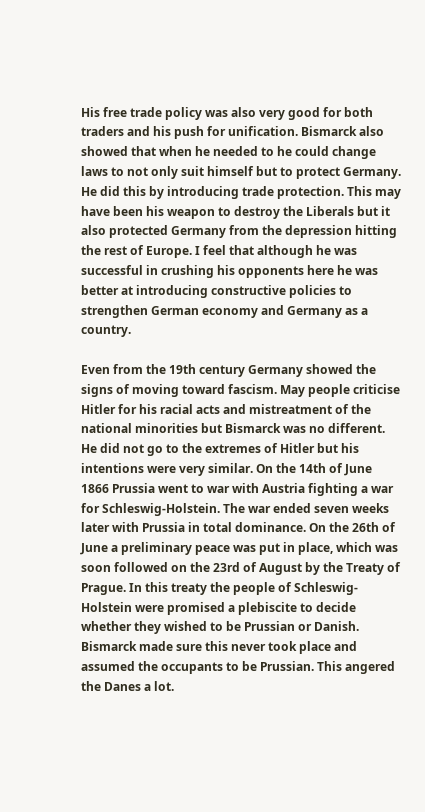His free trade policy was also very good for both traders and his push for unification. Bismarck also showed that when he needed to he could change laws to not only suit himself but to protect Germany. He did this by introducing trade protection. This may have been his weapon to destroy the Liberals but it also protected Germany from the depression hitting the rest of Europe. I feel that although he was successful in crushing his opponents here he was better at introducing constructive policies to strengthen German economy and Germany as a country.

Even from the 19th century Germany showed the signs of moving toward fascism. May people criticise Hitler for his racial acts and mistreatment of the national minorities but Bismarck was no different. He did not go to the extremes of Hitler but his intentions were very similar. On the 14th of June 1866 Prussia went to war with Austria fighting a war for Schleswig-Holstein. The war ended seven weeks later with Prussia in total dominance. On the 26th of June a preliminary peace was put in place, which was soon followed on the 23rd of August by the Treaty of Prague. In this treaty the people of Schleswig-Holstein were promised a plebiscite to decide whether they wished to be Prussian or Danish. Bismarck made sure this never took place and assumed the occupants to be Prussian. This angered the Danes a lot.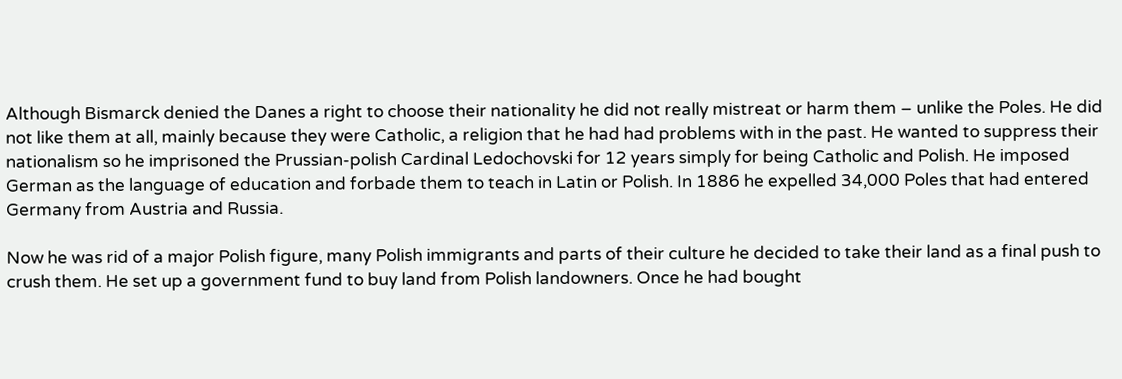Although Bismarck denied the Danes a right to choose their nationality he did not really mistreat or harm them – unlike the Poles. He did not like them at all, mainly because they were Catholic, a religion that he had had problems with in the past. He wanted to suppress their nationalism so he imprisoned the Prussian-polish Cardinal Ledochovski for 12 years simply for being Catholic and Polish. He imposed German as the language of education and forbade them to teach in Latin or Polish. In 1886 he expelled 34,000 Poles that had entered Germany from Austria and Russia.

Now he was rid of a major Polish figure, many Polish immigrants and parts of their culture he decided to take their land as a final push to crush them. He set up a government fund to buy land from Polish landowners. Once he had bought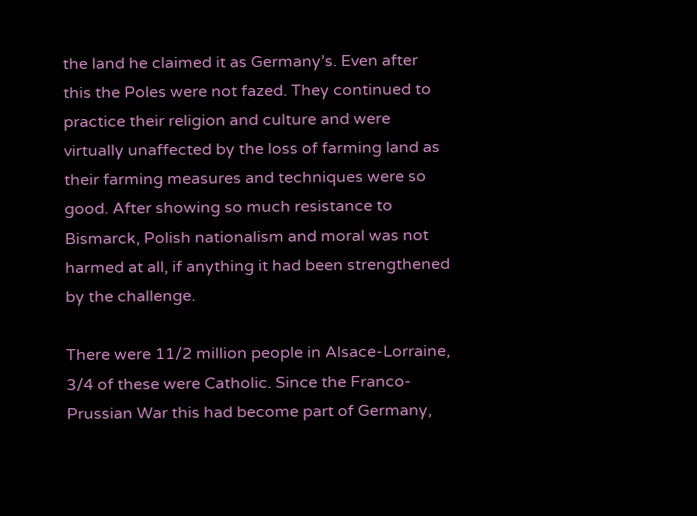the land he claimed it as Germany’s. Even after this the Poles were not fazed. They continued to practice their religion and culture and were virtually unaffected by the loss of farming land as their farming measures and techniques were so good. After showing so much resistance to Bismarck, Polish nationalism and moral was not harmed at all, if anything it had been strengthened by the challenge.

There were 11/2 million people in Alsace-Lorraine, 3/4 of these were Catholic. Since the Franco-Prussian War this had become part of Germany,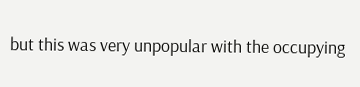but this was very unpopular with the occupying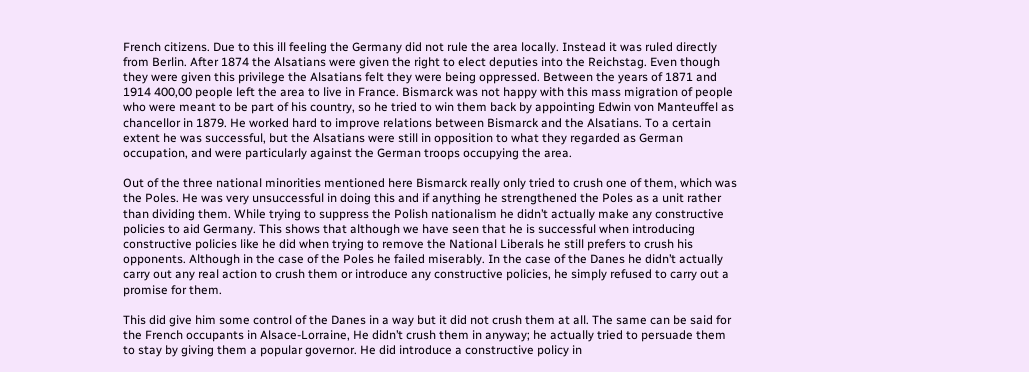French citizens. Due to this ill feeling the Germany did not rule the area locally. Instead it was ruled directly from Berlin. After 1874 the Alsatians were given the right to elect deputies into the Reichstag. Even though they were given this privilege the Alsatians felt they were being oppressed. Between the years of 1871 and 1914 400,00 people left the area to live in France. Bismarck was not happy with this mass migration of people who were meant to be part of his country, so he tried to win them back by appointing Edwin von Manteuffel as chancellor in 1879. He worked hard to improve relations between Bismarck and the Alsatians. To a certain extent he was successful, but the Alsatians were still in opposition to what they regarded as German occupation, and were particularly against the German troops occupying the area.

Out of the three national minorities mentioned here Bismarck really only tried to crush one of them, which was the Poles. He was very unsuccessful in doing this and if anything he strengthened the Poles as a unit rather than dividing them. While trying to suppress the Polish nationalism he didn’t actually make any constructive policies to aid Germany. This shows that although we have seen that he is successful when introducing constructive policies like he did when trying to remove the National Liberals he still prefers to crush his opponents. Although in the case of the Poles he failed miserably. In the case of the Danes he didn’t actually carry out any real action to crush them or introduce any constructive policies, he simply refused to carry out a promise for them.

This did give him some control of the Danes in a way but it did not crush them at all. The same can be said for the French occupants in Alsace-Lorraine, He didn’t crush them in anyway; he actually tried to persuade them to stay by giving them a popular governor. He did introduce a constructive policy in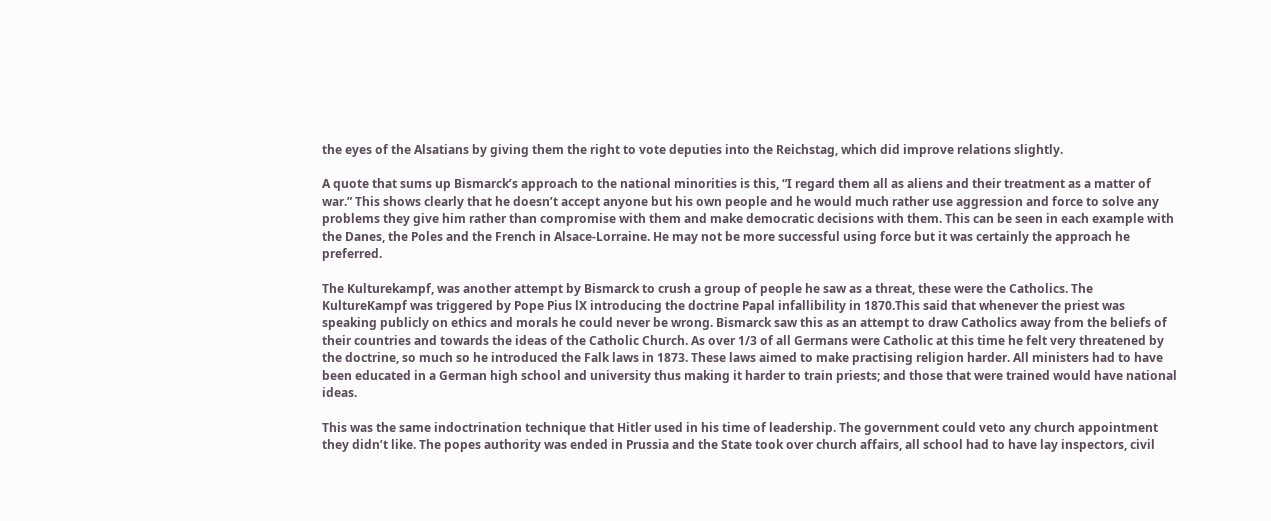the eyes of the Alsatians by giving them the right to vote deputies into the Reichstag, which did improve relations slightly.

A quote that sums up Bismarck’s approach to the national minorities is this, “I regard them all as aliens and their treatment as a matter of war.” This shows clearly that he doesn’t accept anyone but his own people and he would much rather use aggression and force to solve any problems they give him rather than compromise with them and make democratic decisions with them. This can be seen in each example with the Danes, the Poles and the French in Alsace-Lorraine. He may not be more successful using force but it was certainly the approach he preferred.

The Kulturekampf, was another attempt by Bismarck to crush a group of people he saw as a threat, these were the Catholics. The KultureKampf was triggered by Pope Pius lX introducing the doctrine Papal infallibility in 1870.This said that whenever the priest was speaking publicly on ethics and morals he could never be wrong. Bismarck saw this as an attempt to draw Catholics away from the beliefs of their countries and towards the ideas of the Catholic Church. As over 1/3 of all Germans were Catholic at this time he felt very threatened by the doctrine, so much so he introduced the Falk laws in 1873. These laws aimed to make practising religion harder. All ministers had to have been educated in a German high school and university thus making it harder to train priests; and those that were trained would have national ideas.

This was the same indoctrination technique that Hitler used in his time of leadership. The government could veto any church appointment they didn’t like. The popes authority was ended in Prussia and the State took over church affairs, all school had to have lay inspectors, civil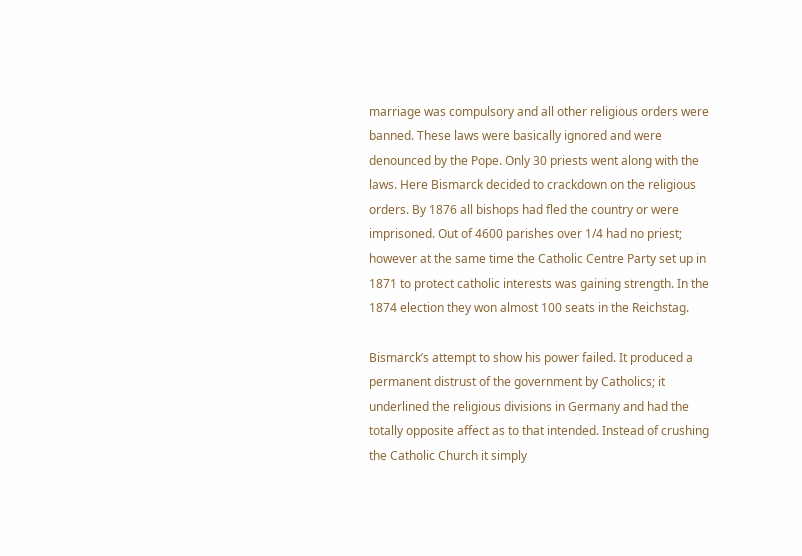marriage was compulsory and all other religious orders were banned. These laws were basically ignored and were denounced by the Pope. Only 30 priests went along with the laws. Here Bismarck decided to crackdown on the religious orders. By 1876 all bishops had fled the country or were imprisoned. Out of 4600 parishes over 1/4 had no priest; however at the same time the Catholic Centre Party set up in 1871 to protect catholic interests was gaining strength. In the 1874 election they won almost 100 seats in the Reichstag.

Bismarck’s attempt to show his power failed. It produced a permanent distrust of the government by Catholics; it underlined the religious divisions in Germany and had the totally opposite affect as to that intended. Instead of crushing the Catholic Church it simply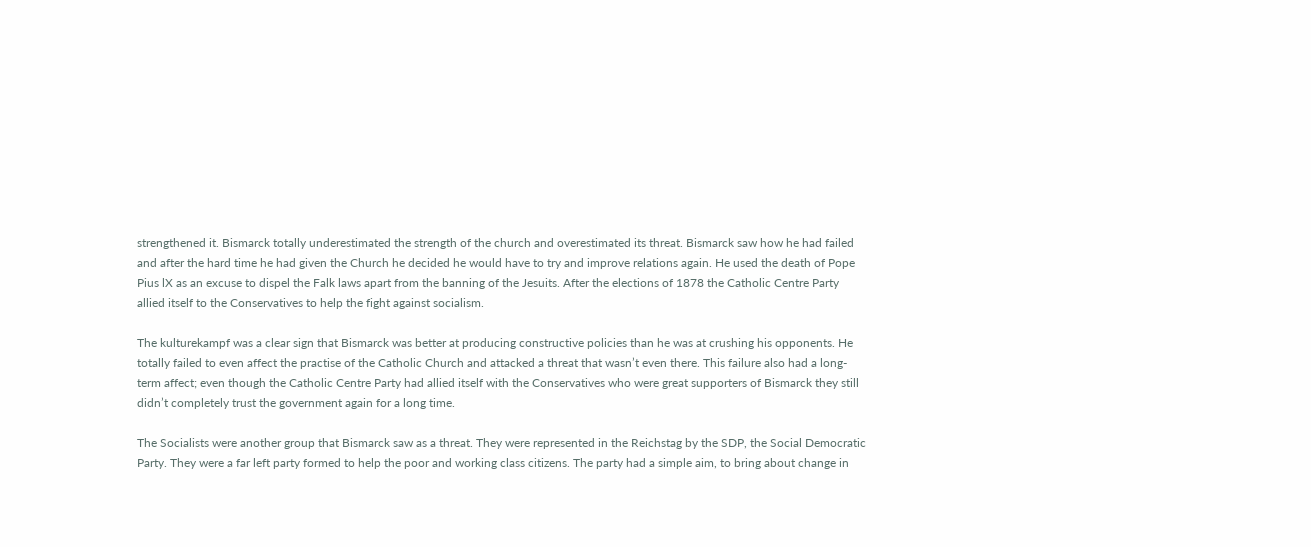strengthened it. Bismarck totally underestimated the strength of the church and overestimated its threat. Bismarck saw how he had failed and after the hard time he had given the Church he decided he would have to try and improve relations again. He used the death of Pope Pius lX as an excuse to dispel the Falk laws apart from the banning of the Jesuits. After the elections of 1878 the Catholic Centre Party allied itself to the Conservatives to help the fight against socialism.

The kulturekampf was a clear sign that Bismarck was better at producing constructive policies than he was at crushing his opponents. He totally failed to even affect the practise of the Catholic Church and attacked a threat that wasn’t even there. This failure also had a long-term affect; even though the Catholic Centre Party had allied itself with the Conservatives who were great supporters of Bismarck they still didn’t completely trust the government again for a long time.

The Socialists were another group that Bismarck saw as a threat. They were represented in the Reichstag by the SDP, the Social Democratic Party. They were a far left party formed to help the poor and working class citizens. The party had a simple aim, to bring about change in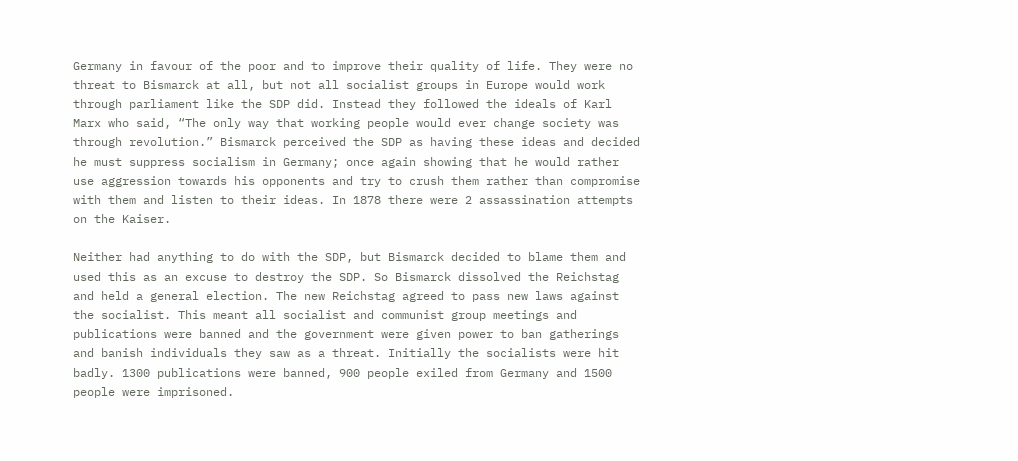Germany in favour of the poor and to improve their quality of life. They were no threat to Bismarck at all, but not all socialist groups in Europe would work through parliament like the SDP did. Instead they followed the ideals of Karl Marx who said, “The only way that working people would ever change society was through revolution.” Bismarck perceived the SDP as having these ideas and decided he must suppress socialism in Germany; once again showing that he would rather use aggression towards his opponents and try to crush them rather than compromise with them and listen to their ideas. In 1878 there were 2 assassination attempts on the Kaiser.

Neither had anything to do with the SDP, but Bismarck decided to blame them and used this as an excuse to destroy the SDP. So Bismarck dissolved the Reichstag and held a general election. The new Reichstag agreed to pass new laws against the socialist. This meant all socialist and communist group meetings and publications were banned and the government were given power to ban gatherings and banish individuals they saw as a threat. Initially the socialists were hit badly. 1300 publications were banned, 900 people exiled from Germany and 1500 people were imprisoned.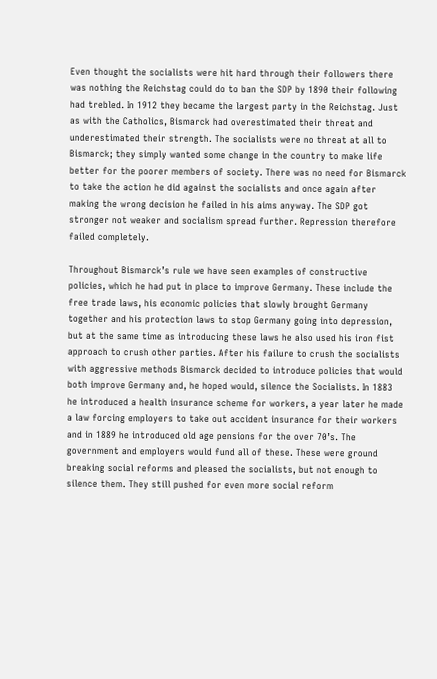Even thought the socialists were hit hard through their followers there was nothing the Reichstag could do to ban the SDP by 1890 their following had trebled. In 1912 they became the largest party in the Reichstag. Just as with the Catholics, Bismarck had overestimated their threat and underestimated their strength. The socialists were no threat at all to Bismarck; they simply wanted some change in the country to make life better for the poorer members of society. There was no need for Bismarck to take the action he did against the socialists and once again after making the wrong decision he failed in his aims anyway. The SDP got stronger not weaker and socialism spread further. Repression therefore failed completely.

Throughout Bismarck’s rule we have seen examples of constructive policies, which he had put in place to improve Germany. These include the free trade laws, his economic policies that slowly brought Germany together and his protection laws to stop Germany going into depression, but at the same time as introducing these laws he also used his iron fist approach to crush other parties. After his failure to crush the socialists with aggressive methods Bismarck decided to introduce policies that would both improve Germany and, he hoped would, silence the Socialists. In 1883 he introduced a health insurance scheme for workers, a year later he made a law forcing employers to take out accident insurance for their workers and in 1889 he introduced old age pensions for the over 70’s. The government and employers would fund all of these. These were ground breaking social reforms and pleased the socialists, but not enough to silence them. They still pushed for even more social reform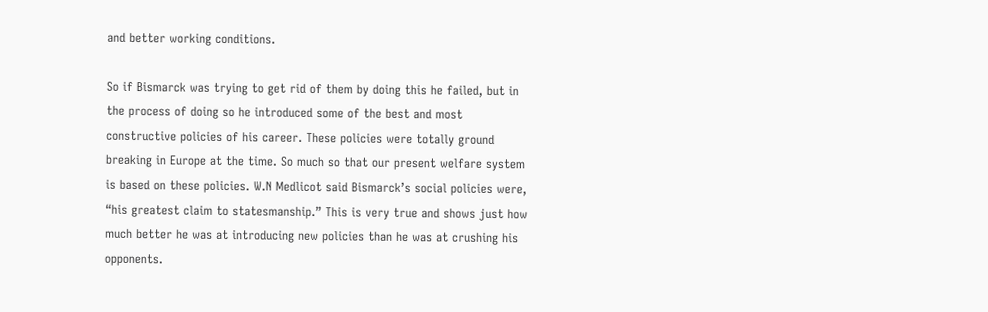and better working conditions.

So if Bismarck was trying to get rid of them by doing this he failed, but in the process of doing so he introduced some of the best and most constructive policies of his career. These policies were totally ground breaking in Europe at the time. So much so that our present welfare system is based on these policies. W.N Medlicot said Bismarck’s social policies were, “his greatest claim to statesmanship.” This is very true and shows just how much better he was at introducing new policies than he was at crushing his opponents.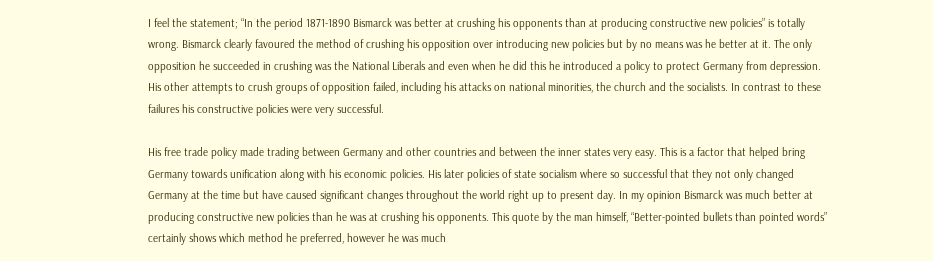I feel the statement; “In the period 1871-1890 Bismarck was better at crushing his opponents than at producing constructive new policies” is totally wrong. Bismarck clearly favoured the method of crushing his opposition over introducing new policies but by no means was he better at it. The only opposition he succeeded in crushing was the National Liberals and even when he did this he introduced a policy to protect Germany from depression. His other attempts to crush groups of opposition failed, including his attacks on national minorities, the church and the socialists. In contrast to these failures his constructive policies were very successful.

His free trade policy made trading between Germany and other countries and between the inner states very easy. This is a factor that helped bring Germany towards unification along with his economic policies. His later policies of state socialism where so successful that they not only changed Germany at the time but have caused significant changes throughout the world right up to present day. In my opinion Bismarck was much better at producing constructive new policies than he was at crushing his opponents. This quote by the man himself, “Better-pointed bullets than pointed words” certainly shows which method he preferred, however he was much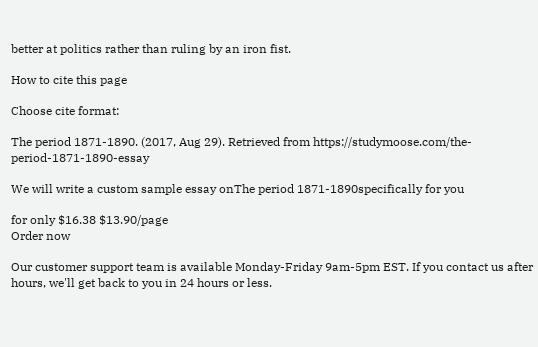better at politics rather than ruling by an iron fist.

How to cite this page

Choose cite format:

The period 1871-1890. (2017, Aug 29). Retrieved from https://studymoose.com/the-period-1871-1890-essay

We will write a custom sample essay onThe period 1871-1890specifically for you

for only $16.38 $13.90/page
Order now

Our customer support team is available Monday-Friday 9am-5pm EST. If you contact us after hours, we'll get back to you in 24 hours or less.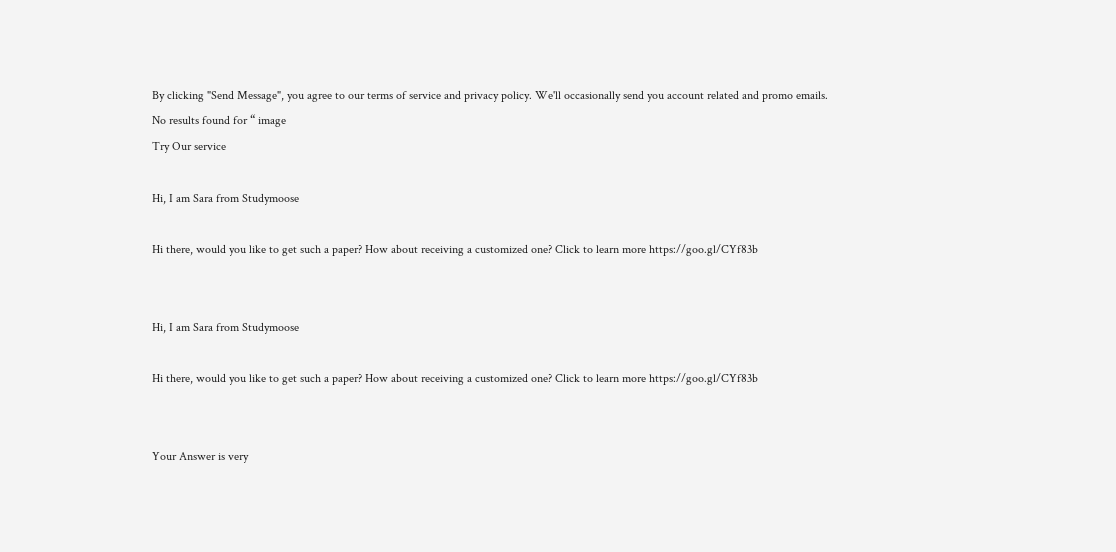By clicking "Send Message", you agree to our terms of service and privacy policy. We'll occasionally send you account related and promo emails.
No results found for “ image
Try Our service

Hi, I am Sara from Studymoose

Hi there, would you like to get such a paper? How about receiving a customized one? Click to learn more https://goo.gl/CYf83b


Hi, I am Sara from Studymoose

Hi there, would you like to get such a paper? How about receiving a customized one? Click to learn more https://goo.gl/CYf83b


Your Answer is very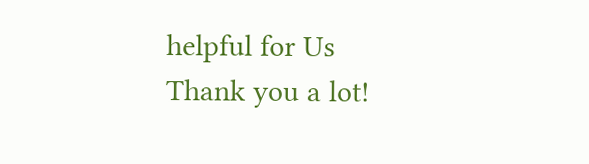helpful for Us
Thank you a lot!